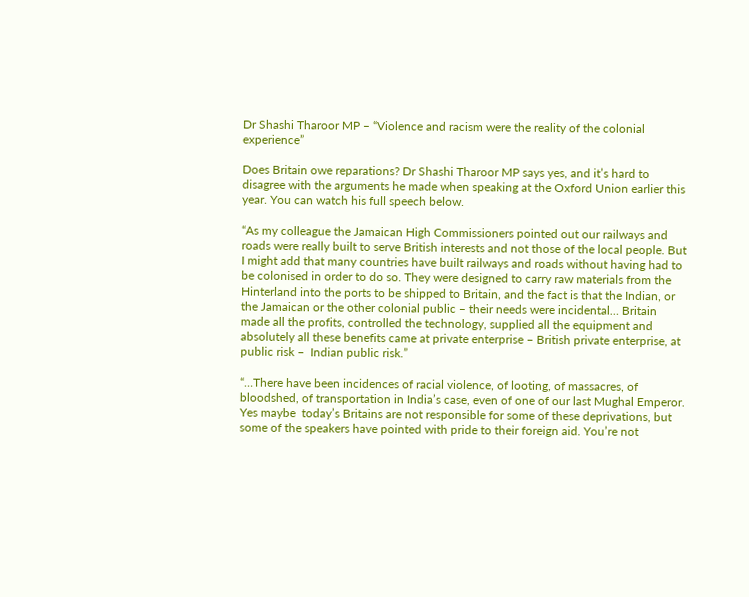Dr Shashi Tharoor MP – “Violence and racism were the reality of the colonial experience”

Does Britain owe reparations? Dr Shashi Tharoor MP says yes, and it’s hard to disagree with the arguments he made when speaking at the Oxford Union earlier this year. You can watch his full speech below.

“As my colleague the Jamaican High Commissioners pointed out our railways and roads were really built to serve British interests and not those of the local people. But I might add that many countries have built railways and roads without having had to be colonised in order to do so. They were designed to carry raw materials from the Hinterland into the ports to be shipped to Britain, and the fact is that the Indian, or the Jamaican or the other colonial public – their needs were incidental… Britain made all the profits, controlled the technology, supplied all the equipment and absolutely all these benefits came at private enterprise – British private enterprise, at public risk –  Indian public risk.”

“…There have been incidences of racial violence, of looting, of massacres, of bloodshed, of transportation in India’s case, even of one of our last Mughal Emperor. Yes maybe  today’s Britains are not responsible for some of these deprivations, but some of the speakers have pointed with pride to their foreign aid. You’re not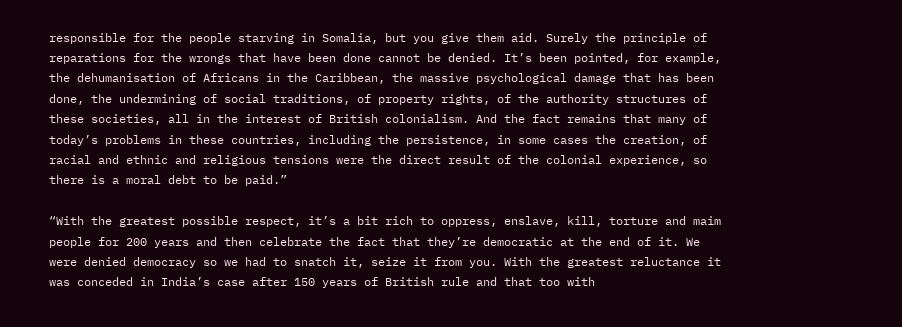responsible for the people starving in Somalia, but you give them aid. Surely the principle of reparations for the wrongs that have been done cannot be denied. It’s been pointed, for example, the dehumanisation of Africans in the Caribbean, the massive psychological damage that has been done, the undermining of social traditions, of property rights, of the authority structures of these societies, all in the interest of British colonialism. And the fact remains that many of today’s problems in these countries, including the persistence, in some cases the creation, of racial and ethnic and religious tensions were the direct result of the colonial experience, so there is a moral debt to be paid.”

“With the greatest possible respect, it’s a bit rich to oppress, enslave, kill, torture and maim people for 200 years and then celebrate the fact that they’re democratic at the end of it. We were denied democracy so we had to snatch it, seize it from you. With the greatest reluctance it was conceded in India’s case after 150 years of British rule and that too with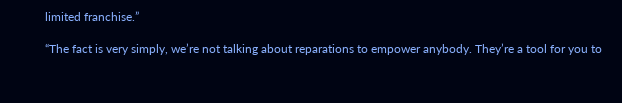limited franchise.”

“The fact is very simply, we’re not talking about reparations to empower anybody. They’re a tool for you to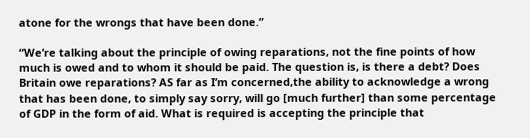atone for the wrongs that have been done.”

“We’re talking about the principle of owing reparations, not the fine points of how much is owed and to whom it should be paid. The question is, is there a debt? Does Britain owe reparations? AS far as I’m concerned,the ability to acknowledge a wrong that has been done, to simply say sorry, will go [much further] than some percentage of GDP in the form of aid. What is required is accepting the principle that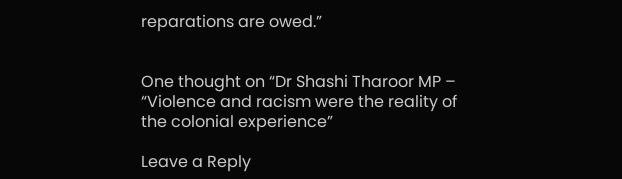reparations are owed.”


One thought on “Dr Shashi Tharoor MP – “Violence and racism were the reality of the colonial experience”

Leave a Reply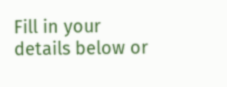Fill in your details below or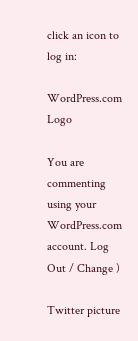click an icon to log in:

WordPress.com Logo

You are commenting using your WordPress.com account. Log Out / Change )

Twitter picture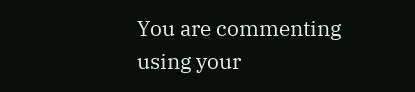You are commenting using your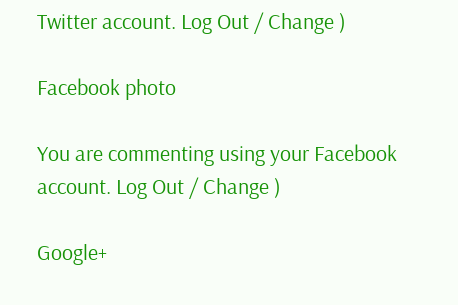Twitter account. Log Out / Change )

Facebook photo

You are commenting using your Facebook account. Log Out / Change )

Google+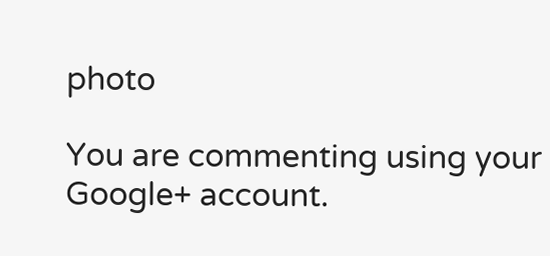photo

You are commenting using your Google+ account.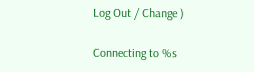Log Out / Change )

Connecting to %s